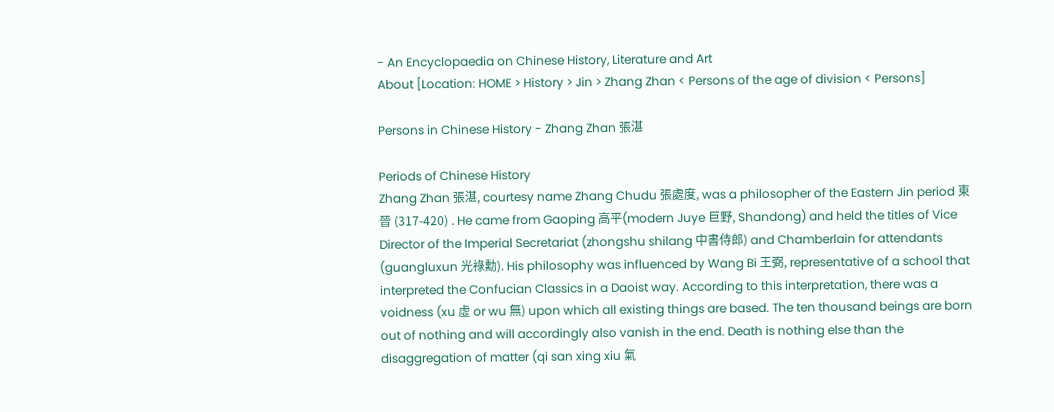- An Encyclopaedia on Chinese History, Literature and Art
About [Location: HOME > History > Jin > Zhang Zhan < Persons of the age of division < Persons]

Persons in Chinese History - Zhang Zhan 張湛

Periods of Chinese History
Zhang Zhan 張湛, courtesy name Zhang Chudu 張處度, was a philosopher of the Eastern Jin period 東晉 (317-420) . He came from Gaoping 高平(modern Juye 巨野, Shandong) and held the titles of Vice Director of the Imperial Secretariat (zhongshu shilang 中書侍郎) and Chamberlain for attendants (guangluxun 光祿勳). His philosophy was influenced by Wang Bi 王弼, representative of a school that interpreted the Confucian Classics in a Daoist way. According to this interpretation, there was a voidness (xu 虛 or wu 無) upon which all existing things are based. The ten thousand beings are born out of nothing and will accordingly also vanish in the end. Death is nothing else than the disaggregation of matter (qi san xing xiu 氣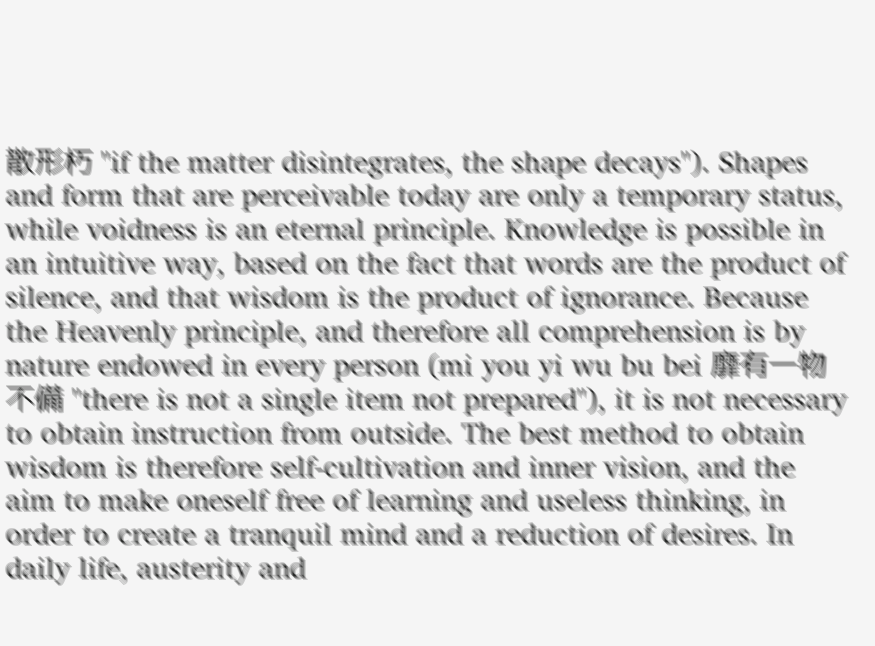散形朽 "if the matter disintegrates, the shape decays"). Shapes and form that are perceivable today are only a temporary status, while voidness is an eternal principle. Knowledge is possible in an intuitive way, based on the fact that words are the product of silence, and that wisdom is the product of ignorance. Because the Heavenly principle, and therefore all comprehension is by nature endowed in every person (mi you yi wu bu bei 靡有一物不備 "there is not a single item not prepared"), it is not necessary to obtain instruction from outside. The best method to obtain wisdom is therefore self-cultivation and inner vision, and the aim to make oneself free of learning and useless thinking, in order to create a tranquil mind and a reduction of desires. In daily life, austerity and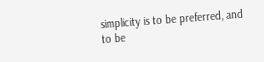simplicity is to be preferred, and to be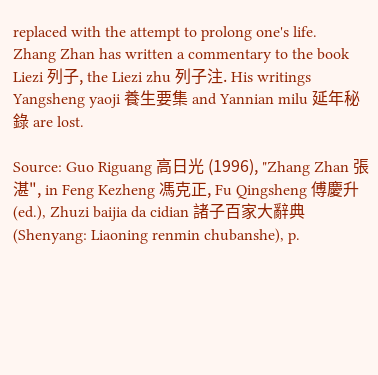replaced with the attempt to prolong one's life.
Zhang Zhan has written a commentary to the book Liezi 列子, the Liezi zhu 列子注. His writings Yangsheng yaoji 養生要集 and Yannian milu 延年秘錄 are lost.

Source: Guo Riguang 高日光 (1996), "Zhang Zhan 張湛", in Feng Kezheng 馮克正, Fu Qingsheng 傅慶升 (ed.), Zhuzi baijia da cidian 諸子百家大辭典 (Shenyang: Liaoning renmin chubanshe), p.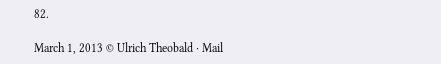82.

March 1, 2013 © Ulrich Theobald · Mail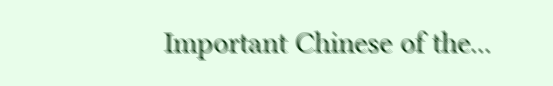Important Chinese of the...